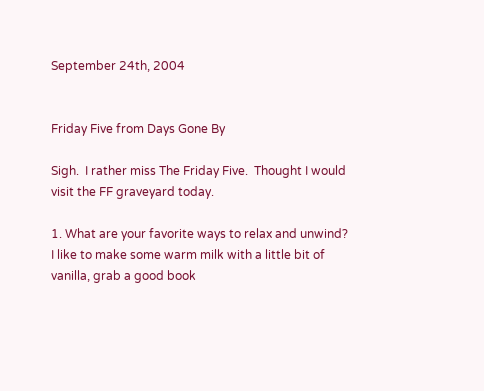September 24th, 2004


Friday Five from Days Gone By

Sigh.  I rather miss The Friday Five.  Thought I would visit the FF graveyard today.

1. What are your favorite ways to relax and unwind?
I like to make some warm milk with a little bit of vanilla, grab a good book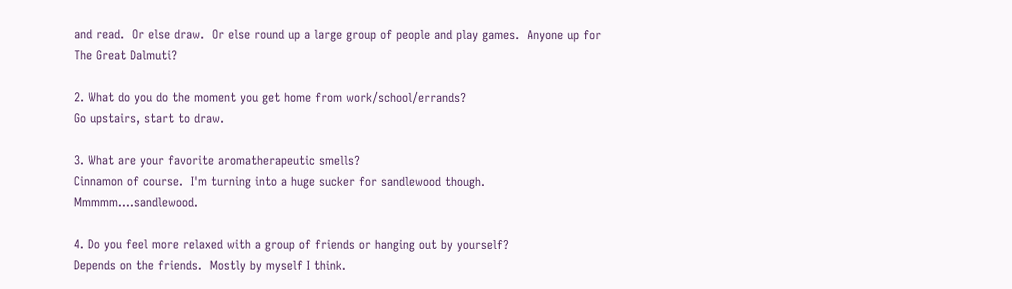and read.  Or else draw.  Or else round up a large group of people and play games.  Anyone up for The Great Dalmuti?

2. What do you do the moment you get home from work/school/errands?
Go upstairs, start to draw.

3. What are your favorite aromatherapeutic smells?
Cinnamon of course.  I'm turning into a huge sucker for sandlewood though.  Mmmmm....sandlewood.

4. Do you feel more relaxed with a group of friends or hanging out by yourself?
Depends on the friends.  Mostly by myself I think.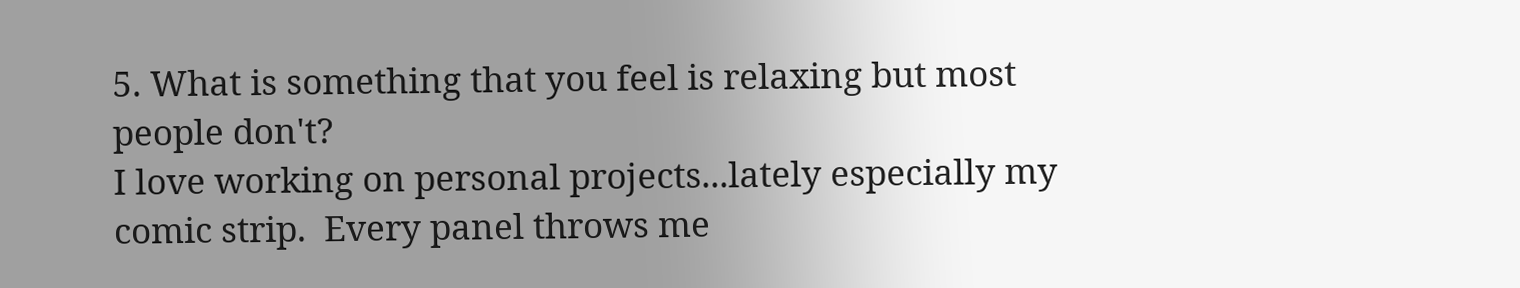5. What is something that you feel is relaxing but most people don't?
I love working on personal projects...lately especially my comic strip.  Every panel throws me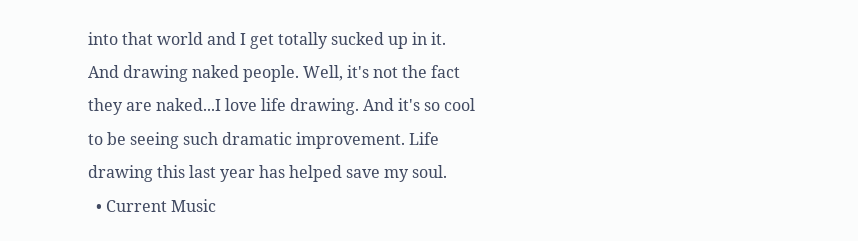into that world and I get totally sucked up in it.
And drawing naked people. Well, it's not the fact they are naked...I love life drawing. And it's so cool to be seeing such dramatic improvement. Life drawing this last year has helped save my soul.
  • Current Music